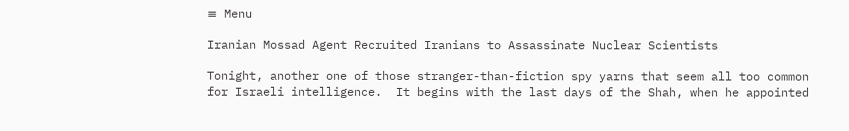≡ Menu

Iranian Mossad Agent Recruited Iranians to Assassinate Nuclear Scientists

Tonight, another one of those stranger-than-fiction spy yarns that seem all too common for Israeli intelligence.  It begins with the last days of the Shah, when he appointed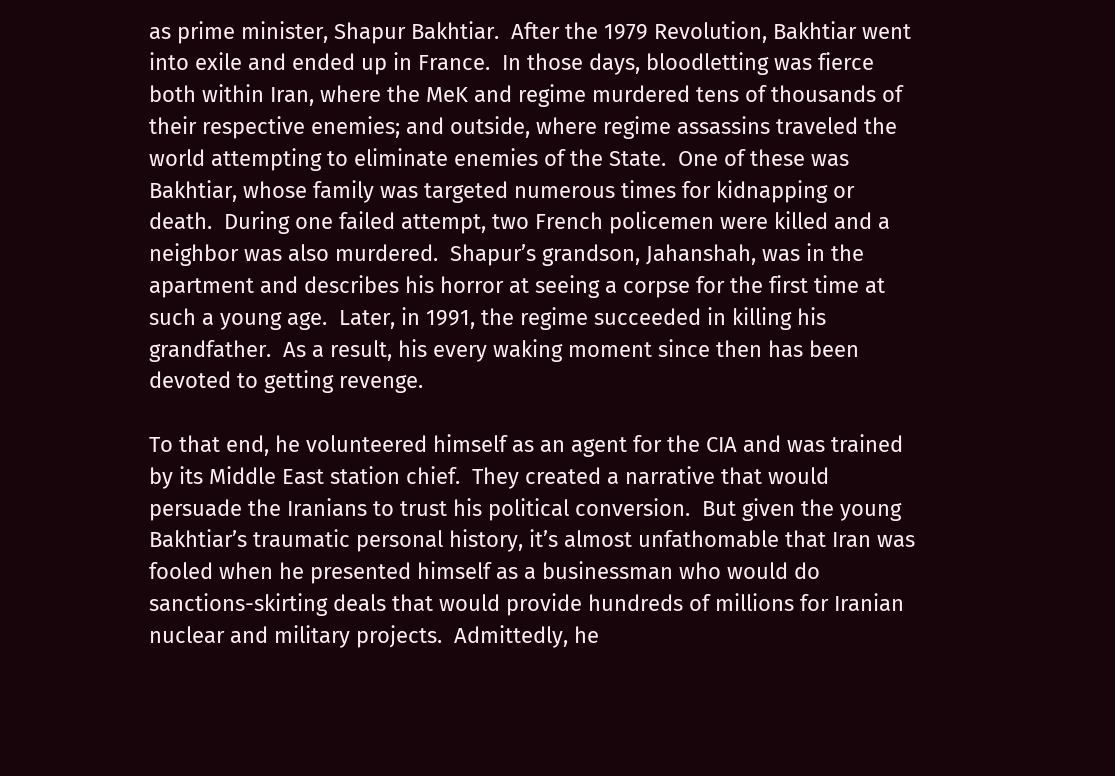as prime minister, Shapur Bakhtiar.  After the 1979 Revolution, Bakhtiar went into exile and ended up in France.  In those days, bloodletting was fierce both within Iran, where the MeK and regime murdered tens of thousands of their respective enemies; and outside, where regime assassins traveled the world attempting to eliminate enemies of the State.  One of these was Bakhtiar, whose family was targeted numerous times for kidnapping or death.  During one failed attempt, two French policemen were killed and a neighbor was also murdered.  Shapur’s grandson, Jahanshah, was in the apartment and describes his horror at seeing a corpse for the first time at such a young age.  Later, in 1991, the regime succeeded in killing his grandfather.  As a result, his every waking moment since then has been devoted to getting revenge.

To that end, he volunteered himself as an agent for the CIA and was trained by its Middle East station chief.  They created a narrative that would persuade the Iranians to trust his political conversion.  But given the young Bakhtiar’s traumatic personal history, it’s almost unfathomable that Iran was fooled when he presented himself as a businessman who would do sanctions-skirting deals that would provide hundreds of millions for Iranian nuclear and military projects.  Admittedly, he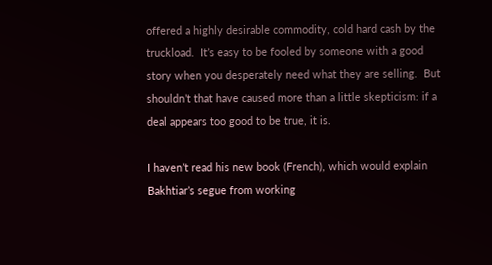offered a highly desirable commodity, cold hard cash by the truckload.  It’s easy to be fooled by someone with a good story when you desperately need what they are selling.  But shouldn’t that have caused more than a little skepticism: if a deal appears too good to be true, it is.

I haven’t read his new book (French), which would explain Bakhtiar’s segue from working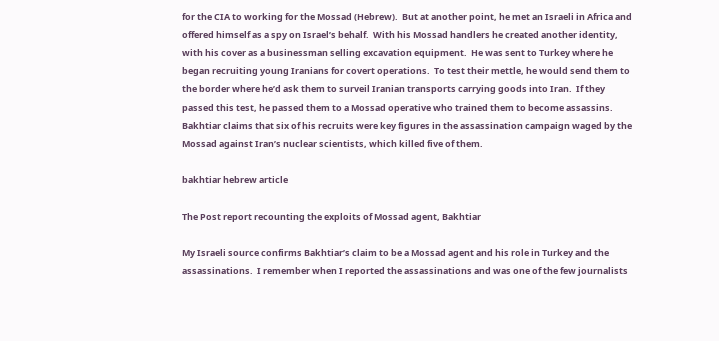for the CIA to working for the Mossad (Hebrew).  But at another point, he met an Israeli in Africa and offered himself as a spy on Israel’s behalf.  With his Mossad handlers he created another identity, with his cover as a businessman selling excavation equipment.  He was sent to Turkey where he began recruiting young Iranians for covert operations.  To test their mettle, he would send them to the border where he’d ask them to surveil Iranian transports carrying goods into Iran.  If they passed this test, he passed them to a Mossad operative who trained them to become assassins.  Bakhtiar claims that six of his recruits were key figures in the assassination campaign waged by the Mossad against Iran’s nuclear scientists, which killed five of them.

bakhtiar hebrew article

The Post report recounting the exploits of Mossad agent, Bakhtiar

My Israeli source confirms Bakhtiar’s claim to be a Mossad agent and his role in Turkey and the assassinations.  I remember when I reported the assassinations and was one of the few journalists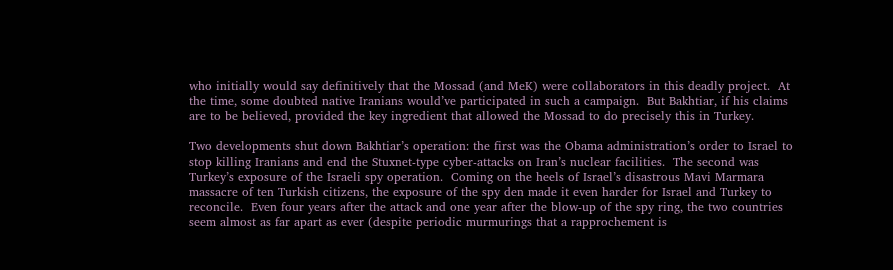who initially would say definitively that the Mossad (and MeK) were collaborators in this deadly project.  At the time, some doubted native Iranians would’ve participated in such a campaign.  But Bakhtiar, if his claims are to be believed, provided the key ingredient that allowed the Mossad to do precisely this in Turkey.

Two developments shut down Bakhtiar’s operation: the first was the Obama administration’s order to Israel to stop killing Iranians and end the Stuxnet-type cyber-attacks on Iran’s nuclear facilities.  The second was Turkey’s exposure of the Israeli spy operation.  Coming on the heels of Israel’s disastrous Mavi Marmara massacre of ten Turkish citizens, the exposure of the spy den made it even harder for Israel and Turkey to reconcile.  Even four years after the attack and one year after the blow-up of the spy ring, the two countries seem almost as far apart as ever (despite periodic murmurings that a rapprochement is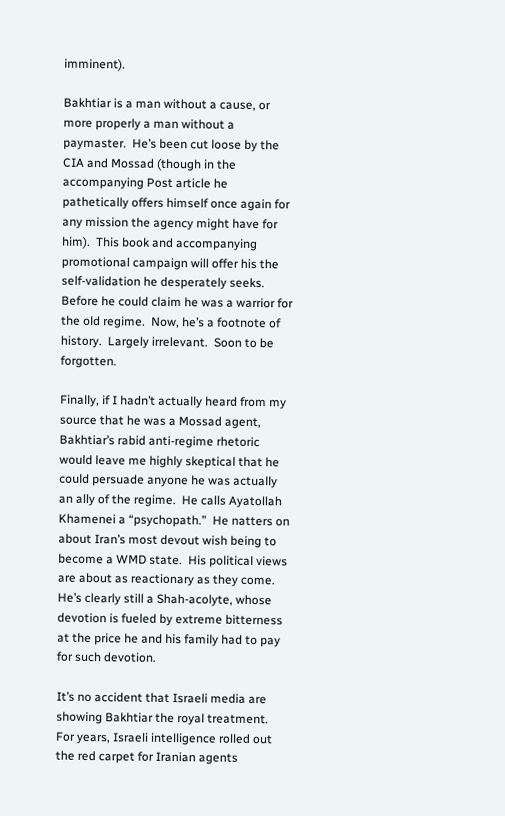imminent).

Bakhtiar is a man without a cause, or more properly a man without a paymaster.  He’s been cut loose by the CIA and Mossad (though in the accompanying Post article he pathetically offers himself once again for any mission the agency might have for him).  This book and accompanying promotional campaign will offer his the self-validation he desperately seeks.  Before he could claim he was a warrior for the old regime.  Now, he’s a footnote of history.  Largely irrelevant.  Soon to be forgotten.

Finally, if I hadn’t actually heard from my source that he was a Mossad agent, Bakhtiar’s rabid anti-regime rhetoric would leave me highly skeptical that he could persuade anyone he was actually an ally of the regime.  He calls Ayatollah Khamenei a “psychopath.”  He natters on about Iran’s most devout wish being to become a WMD state.  His political views are about as reactionary as they come.  He’s clearly still a Shah-acolyte, whose devotion is fueled by extreme bitterness at the price he and his family had to pay for such devotion.

It’s no accident that Israeli media are showing Bakhtiar the royal treatment.  For years, Israeli intelligence rolled out the red carpet for Iranian agents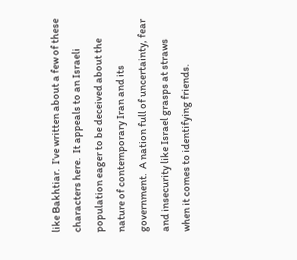like Bakhtiar.  I’ve written about a few of these characters here.  It appeals to an Israeli population eager to be deceived about the nature of contemporary Iran and its government.  A nation full of uncertainty, fear and insecurity like Israel grasps at straws when it comes to identifying friends.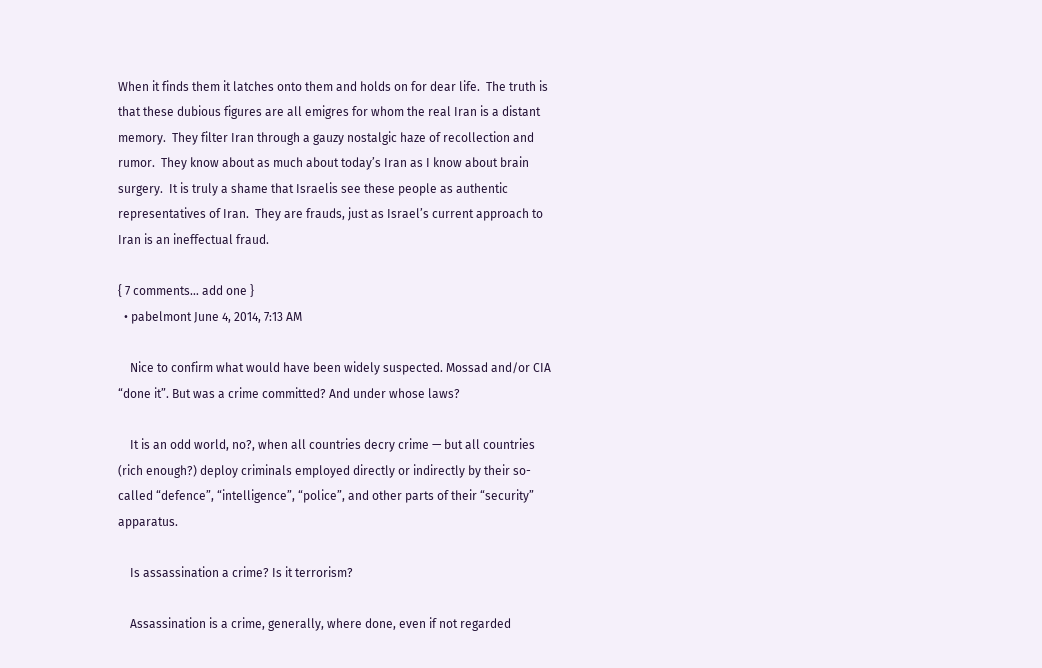When it finds them it latches onto them and holds on for dear life.  The truth is that these dubious figures are all emigres for whom the real Iran is a distant memory.  They filter Iran through a gauzy nostalgic haze of recollection and rumor.  They know about as much about today’s Iran as I know about brain surgery.  It is truly a shame that Israelis see these people as authentic representatives of Iran.  They are frauds, just as Israel’s current approach to Iran is an ineffectual fraud.

{ 7 comments… add one }
  • pabelmont June 4, 2014, 7:13 AM

    Nice to confirm what would have been widely suspected. Mossad and/or CIA “done it”. But was a crime committed? And under whose laws?

    It is an odd world, no?, when all countries decry crime — but all countries (rich enough?) deploy criminals employed directly or indirectly by their so-called “defence”, “intelligence”, “police”, and other parts of their “security” apparatus.

    Is assassination a crime? Is it terrorism?

    Assassination is a crime, generally, where done, even if not regarded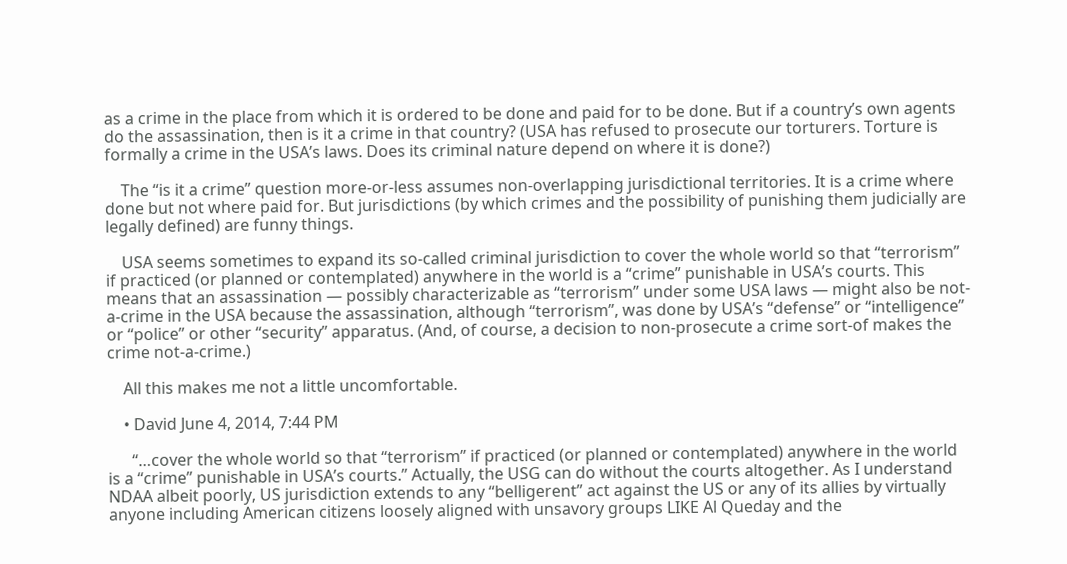as a crime in the place from which it is ordered to be done and paid for to be done. But if a country’s own agents do the assassination, then is it a crime in that country? (USA has refused to prosecute our torturers. Torture is formally a crime in the USA’s laws. Does its criminal nature depend on where it is done?)

    The “is it a crime” question more-or-less assumes non-overlapping jurisdictional territories. It is a crime where done but not where paid for. But jurisdictions (by which crimes and the possibility of punishing them judicially are legally defined) are funny things.

    USA seems sometimes to expand its so-called criminal jurisdiction to cover the whole world so that “terrorism” if practiced (or planned or contemplated) anywhere in the world is a “crime” punishable in USA’s courts. This means that an assassination — possibly characterizable as “terrorism” under some USA laws — might also be not-a-crime in the USA because the assassination, although “terrorism”, was done by USA’s “defense” or “intelligence” or “police” or other “security” apparatus. (And, of course, a decision to non-prosecute a crime sort-of makes the crime not-a-crime.)

    All this makes me not a little uncomfortable.

    • David June 4, 2014, 7:44 PM

      “…cover the whole world so that “terrorism” if practiced (or planned or contemplated) anywhere in the world is a “crime” punishable in USA’s courts.” Actually, the USG can do without the courts altogether. As I understand NDAA albeit poorly, US jurisdiction extends to any “belligerent” act against the US or any of its allies by virtually anyone including American citizens loosely aligned with unsavory groups LIKE Al Queday and the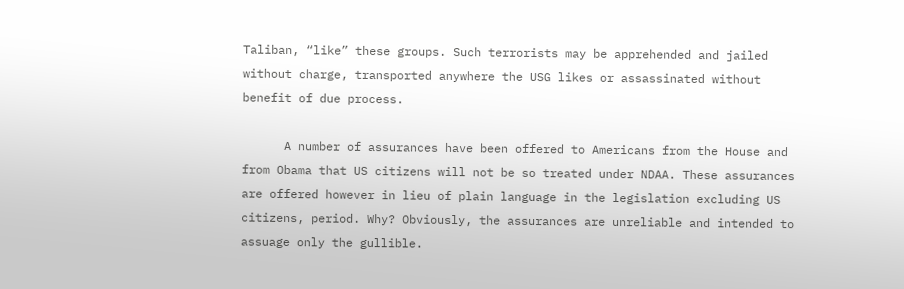Taliban, “like” these groups. Such terrorists may be apprehended and jailed without charge, transported anywhere the USG likes or assassinated without benefit of due process.

      A number of assurances have been offered to Americans from the House and from Obama that US citizens will not be so treated under NDAA. These assurances are offered however in lieu of plain language in the legislation excluding US citizens, period. Why? Obviously, the assurances are unreliable and intended to assuage only the gullible.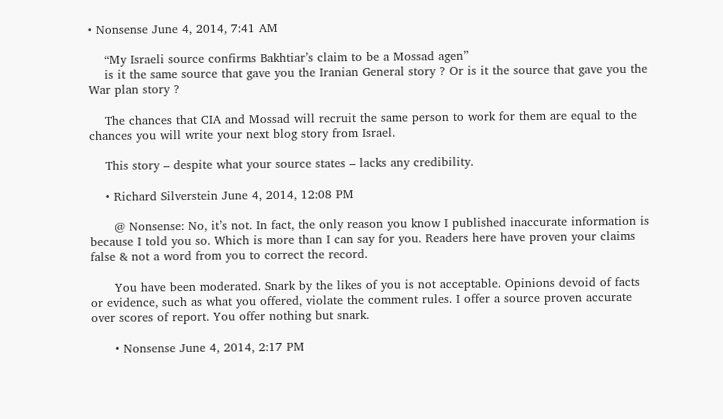• Nonsense June 4, 2014, 7:41 AM

    “My Israeli source confirms Bakhtiar’s claim to be a Mossad agen”
    is it the same source that gave you the Iranian General story ? Or is it the source that gave you the War plan story ?

    The chances that CIA and Mossad will recruit the same person to work for them are equal to the chances you will write your next blog story from Israel.

    This story – despite what your source states – lacks any credibility.

    • Richard Silverstein June 4, 2014, 12:08 PM

      @ Nonsense: No, it’s not. In fact, the only reason you know I published inaccurate information is because I told you so. Which is more than I can say for you. Readers here have proven your claims false & not a word from you to correct the record.

      You have been moderated. Snark by the likes of you is not acceptable. Opinions devoid of facts or evidence, such as what you offered, violate the comment rules. I offer a source proven accurate over scores of report. You offer nothing but snark.

      • Nonsense June 4, 2014, 2:17 PM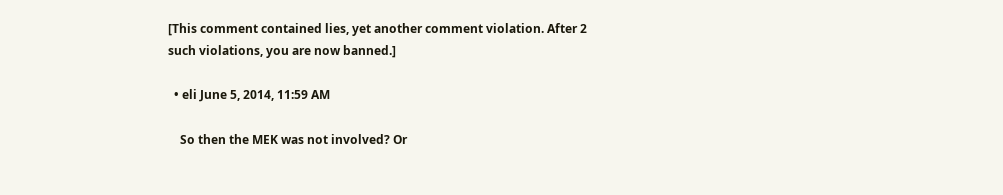[This comment contained lies, yet another comment violation. After 2 such violations, you are now banned.]

  • eli June 5, 2014, 11:59 AM

    So then the MEK was not involved? Or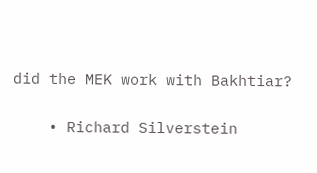did the MEK work with Bakhtiar?

    • Richard Silverstein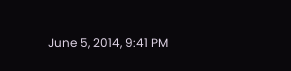June 5, 2014, 9:41 PM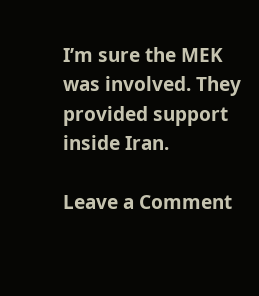I’m sure the MEK was involved. They provided support inside Iran.

Leave a Comment